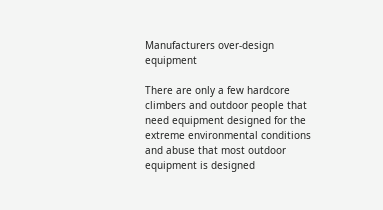Manufacturers over-design equipment

There are only a few hardcore climbers and outdoor people that need equipment designed for the extreme environmental conditions and abuse that most outdoor equipment is designed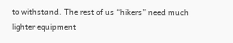to withstand. The rest of us “hikers” need much lighter equipment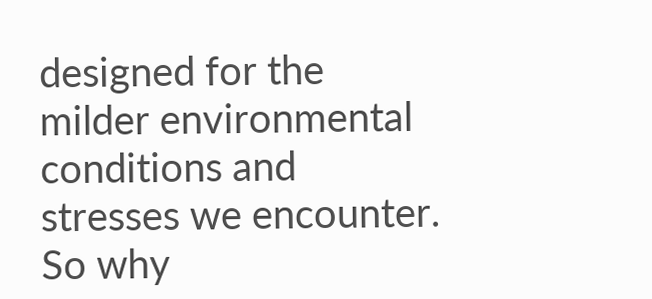designed for the milder environmental conditions and stresses we encounter. So why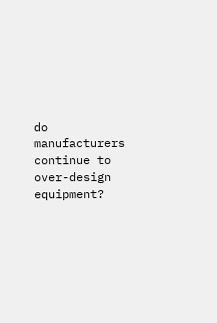do manufacturers continue to over-design equipment?